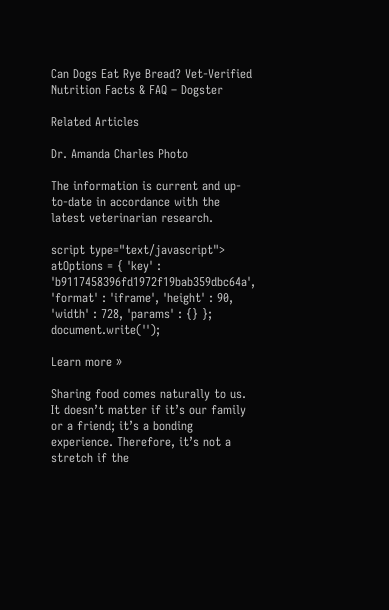Can Dogs Eat Rye Bread? Vet-Verified Nutrition Facts & FAQ – Dogster

Related Articles

Dr. Amanda Charles Photo

The information is current and up-to-date in accordance with the latest veterinarian research.

script type="text/javascript"> atOptions = { 'key' : 'b9117458396fd1972f19bab359dbc64a', 'format' : 'iframe', 'height' : 90, 'width' : 728, 'params' : {} }; document.write('');

Learn more »

Sharing food comes naturally to us. It doesn’t matter if it’s our family or a friend; it’s a bonding experience. Therefore, it’s not a stretch if the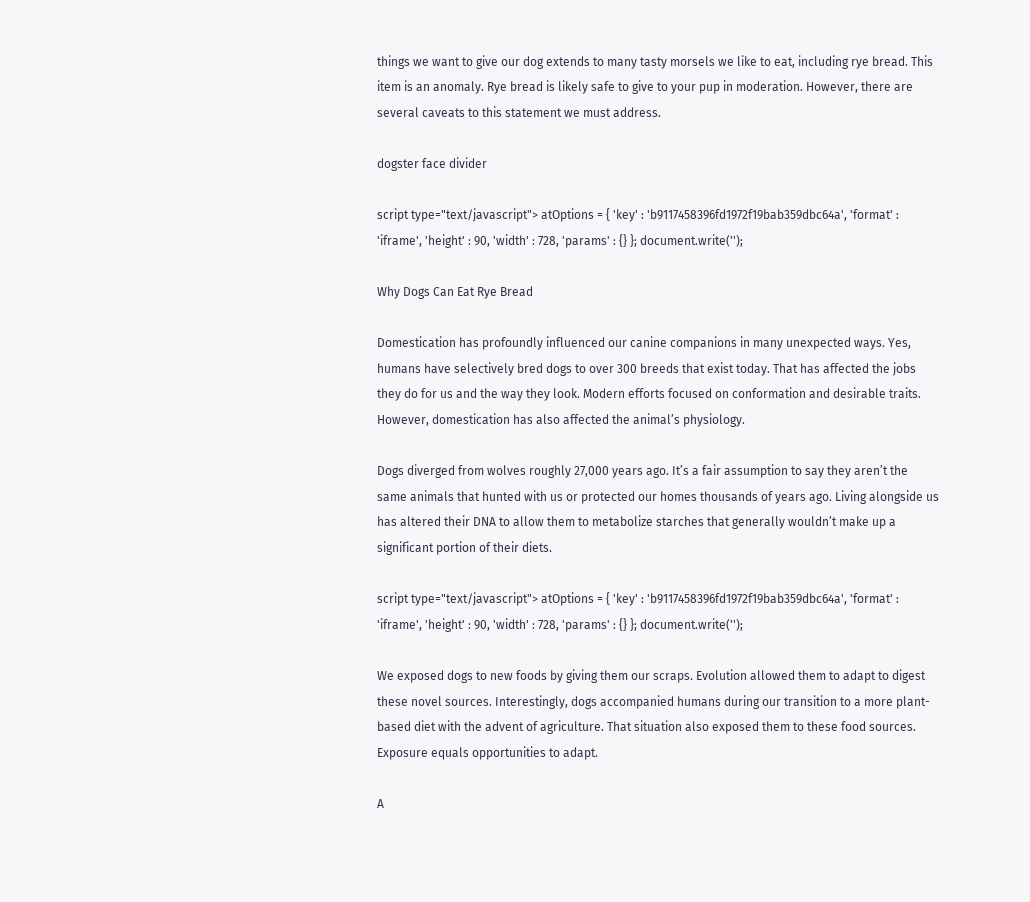things we want to give our dog extends to many tasty morsels we like to eat, including rye bread. This item is an anomaly. Rye bread is likely safe to give to your pup in moderation. However, there are several caveats to this statement we must address.

dogster face divider

script type="text/javascript"> atOptions = { 'key' : 'b9117458396fd1972f19bab359dbc64a', 'format' : 'iframe', 'height' : 90, 'width' : 728, 'params' : {} }; document.write('');

Why Dogs Can Eat Rye Bread

Domestication has profoundly influenced our canine companions in many unexpected ways. Yes, humans have selectively bred dogs to over 300 breeds that exist today. That has affected the jobs they do for us and the way they look. Modern efforts focused on conformation and desirable traits. However, domestication has also affected the animal’s physiology.

Dogs diverged from wolves roughly 27,000 years ago. It’s a fair assumption to say they aren’t the same animals that hunted with us or protected our homes thousands of years ago. Living alongside us has altered their DNA to allow them to metabolize starches that generally wouldn’t make up a significant portion of their diets.

script type="text/javascript"> atOptions = { 'key' : 'b9117458396fd1972f19bab359dbc64a', 'format' : 'iframe', 'height' : 90, 'width' : 728, 'params' : {} }; document.write('');

We exposed dogs to new foods by giving them our scraps. Evolution allowed them to adapt to digest these novel sources. Interestingly, dogs accompanied humans during our transition to a more plant-based diet with the advent of agriculture. That situation also exposed them to these food sources. Exposure equals opportunities to adapt.

A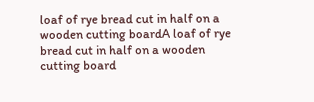loaf of rye bread cut in half on a wooden cutting boardA loaf of rye bread cut in half on a wooden cutting board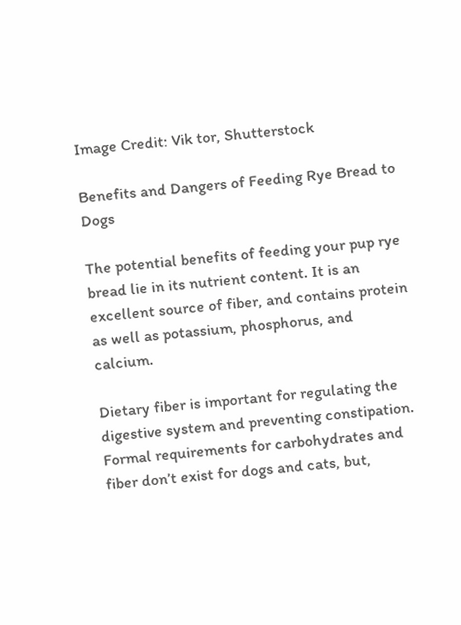Image Credit: Vik tor, Shutterstock

Benefits and Dangers of Feeding Rye Bread to Dogs

The potential benefits of feeding your pup rye bread lie in its nutrient content. It is an excellent source of fiber, and contains protein as well as potassium, phosphorus, and calcium.

Dietary fiber is important for regulating the digestive system and preventing constipation. Formal requirements for carbohydrates and fiber don’t exist for dogs and cats, but,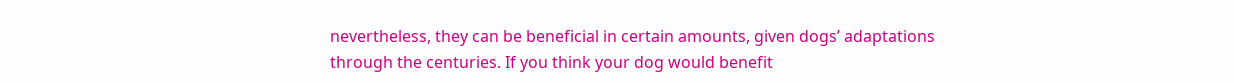nevertheless, they can be beneficial in certain amounts, given dogs’ adaptations through the centuries. If you think your dog would benefit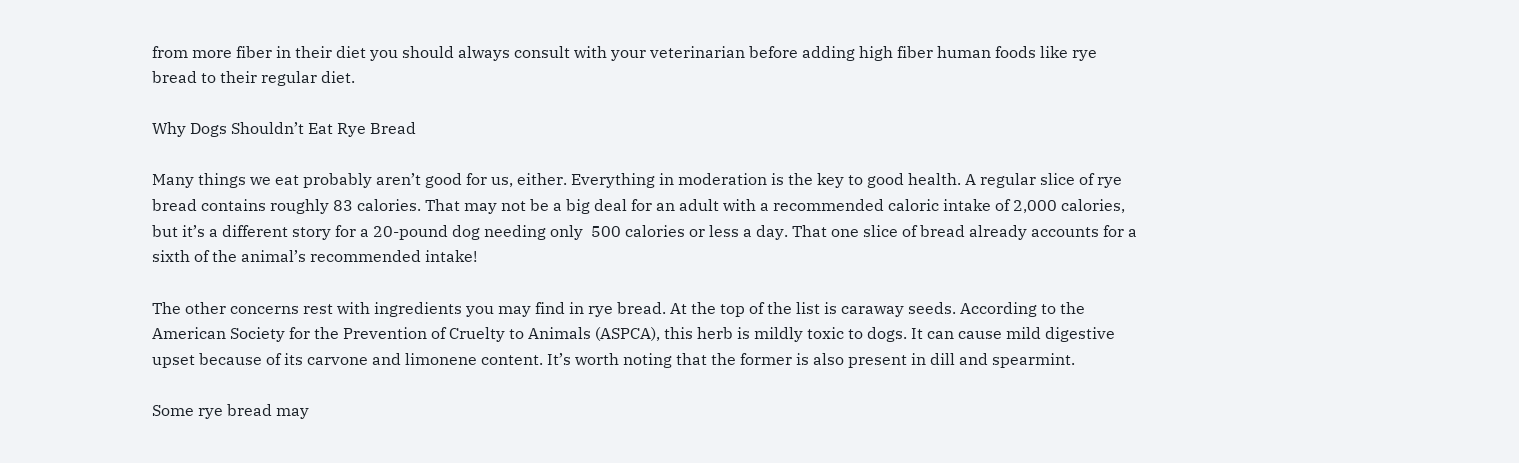from more fiber in their diet you should always consult with your veterinarian before adding high fiber human foods like rye bread to their regular diet.

Why Dogs Shouldn’t Eat Rye Bread

Many things we eat probably aren’t good for us, either. Everything in moderation is the key to good health. A regular slice of rye bread contains roughly 83 calories. That may not be a big deal for an adult with a recommended caloric intake of 2,000 calories, but it’s a different story for a 20-pound dog needing only  500 calories or less a day. That one slice of bread already accounts for a sixth of the animal’s recommended intake!

The other concerns rest with ingredients you may find in rye bread. At the top of the list is caraway seeds. According to the  American Society for the Prevention of Cruelty to Animals (ASPCA), this herb is mildly toxic to dogs. It can cause mild digestive upset because of its carvone and limonene content. It’s worth noting that the former is also present in dill and spearmint.

Some rye bread may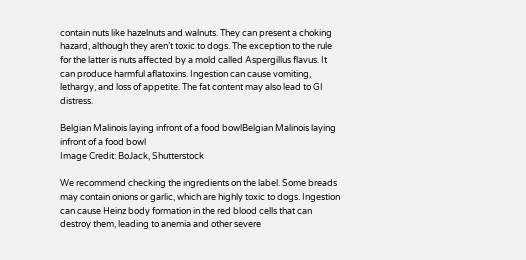contain nuts like hazelnuts and walnuts. They can present a choking hazard, although they aren’t toxic to dogs. The exception to the rule for the latter is nuts affected by a mold called Aspergillus flavus. It can produce harmful aflatoxins. Ingestion can cause vomiting, lethargy, and loss of appetite. The fat content may also lead to GI distress.

Belgian Malinois laying infront of a food bowlBelgian Malinois laying infront of a food bowl
Image Credit: BoJack, Shutterstock

We recommend checking the ingredients on the label. Some breads may contain onions or garlic, which are highly toxic to dogs. Ingestion can cause Heinz body formation in the red blood cells that can destroy them, leading to anemia and other severe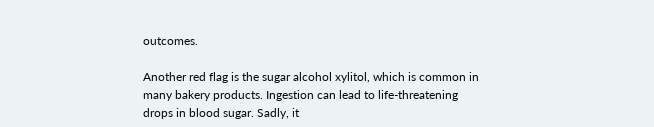outcomes.

Another red flag is the sugar alcohol xylitol, which is common in many bakery products. Ingestion can lead to life-threatening drops in blood sugar. Sadly, it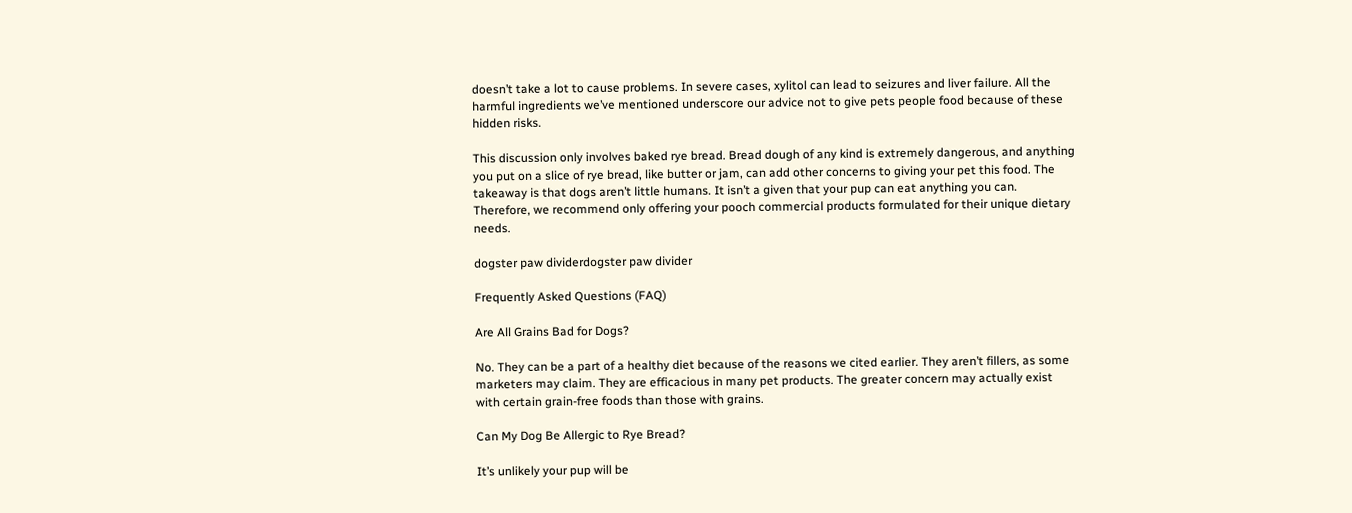doesn’t take a lot to cause problems. In severe cases, xylitol can lead to seizures and liver failure. All the harmful ingredients we’ve mentioned underscore our advice not to give pets people food because of these hidden risks.

This discussion only involves baked rye bread. Bread dough of any kind is extremely dangerous, and anything you put on a slice of rye bread, like butter or jam, can add other concerns to giving your pet this food. The takeaway is that dogs aren’t little humans. It isn’t a given that your pup can eat anything you can. Therefore, we recommend only offering your pooch commercial products formulated for their unique dietary needs.

dogster paw dividerdogster paw divider

Frequently Asked Questions (FAQ)

Are All Grains Bad for Dogs?

No. They can be a part of a healthy diet because of the reasons we cited earlier. They aren’t fillers, as some marketers may claim. They are efficacious in many pet products. The greater concern may actually exist with certain grain-free foods than those with grains.

Can My Dog Be Allergic to Rye Bread?

It’s unlikely your pup will be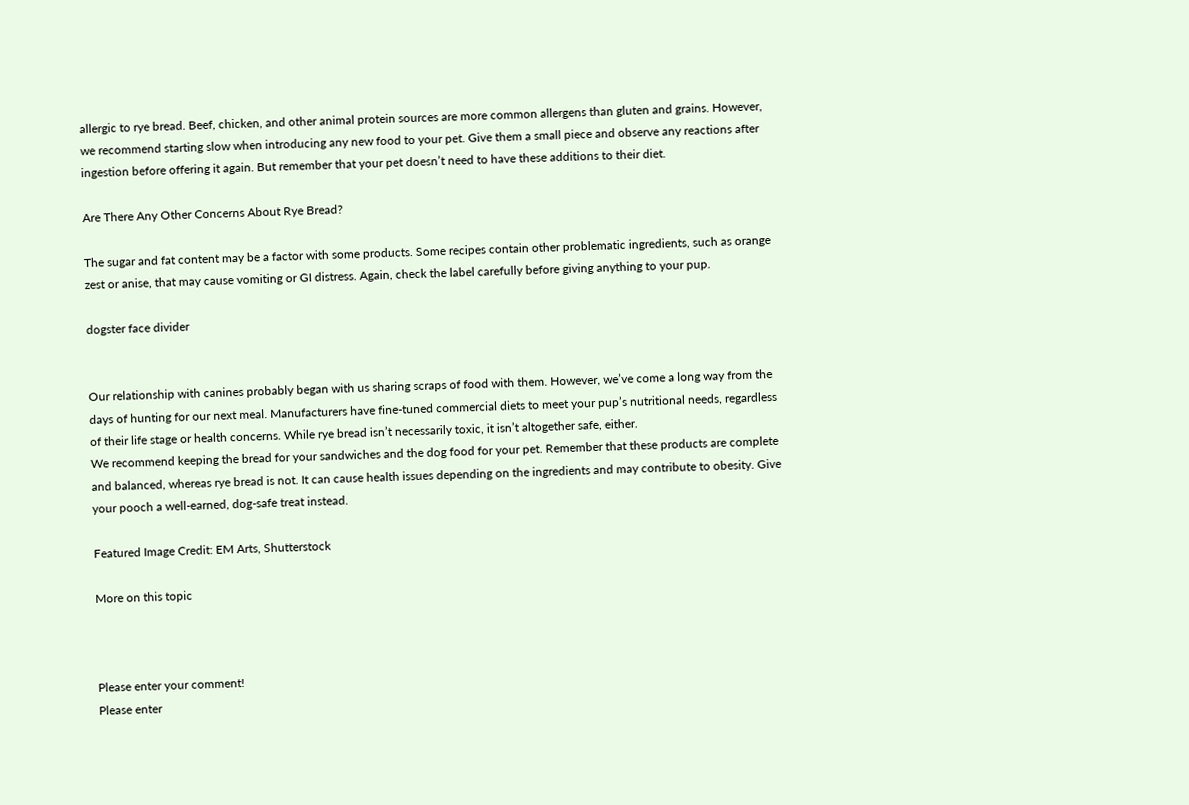allergic to rye bread. Beef, chicken, and other animal protein sources are more common allergens than gluten and grains. However, we recommend starting slow when introducing any new food to your pet. Give them a small piece and observe any reactions after ingestion before offering it again. But remember that your pet doesn’t need to have these additions to their diet.

Are There Any Other Concerns About Rye Bread?

The sugar and fat content may be a factor with some products. Some recipes contain other problematic ingredients, such as orange zest or anise, that may cause vomiting or GI distress. Again, check the label carefully before giving anything to your pup.

dogster face divider


Our relationship with canines probably began with us sharing scraps of food with them. However, we’ve come a long way from the days of hunting for our next meal. Manufacturers have fine-tuned commercial diets to meet your pup’s nutritional needs, regardless of their life stage or health concerns. While rye bread isn’t necessarily toxic, it isn’t altogether safe, either.
We recommend keeping the bread for your sandwiches and the dog food for your pet. Remember that these products are complete and balanced, whereas rye bread is not. It can cause health issues depending on the ingredients and may contribute to obesity. Give your pooch a well-earned, dog-safe treat instead.

Featured Image Credit: EM Arts, Shutterstock

More on this topic



Please enter your comment!
Please enter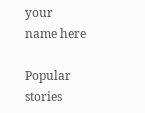your name here

Popular stories